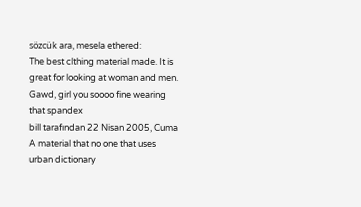sözcük ara, mesela ethered:
The best clthing material made. It is great for looking at woman and men.
Gawd, girl you soooo fine wearing that spandex
bill tarafından 22 Nisan 2005, Cuma
A material that no one that uses urban dictionary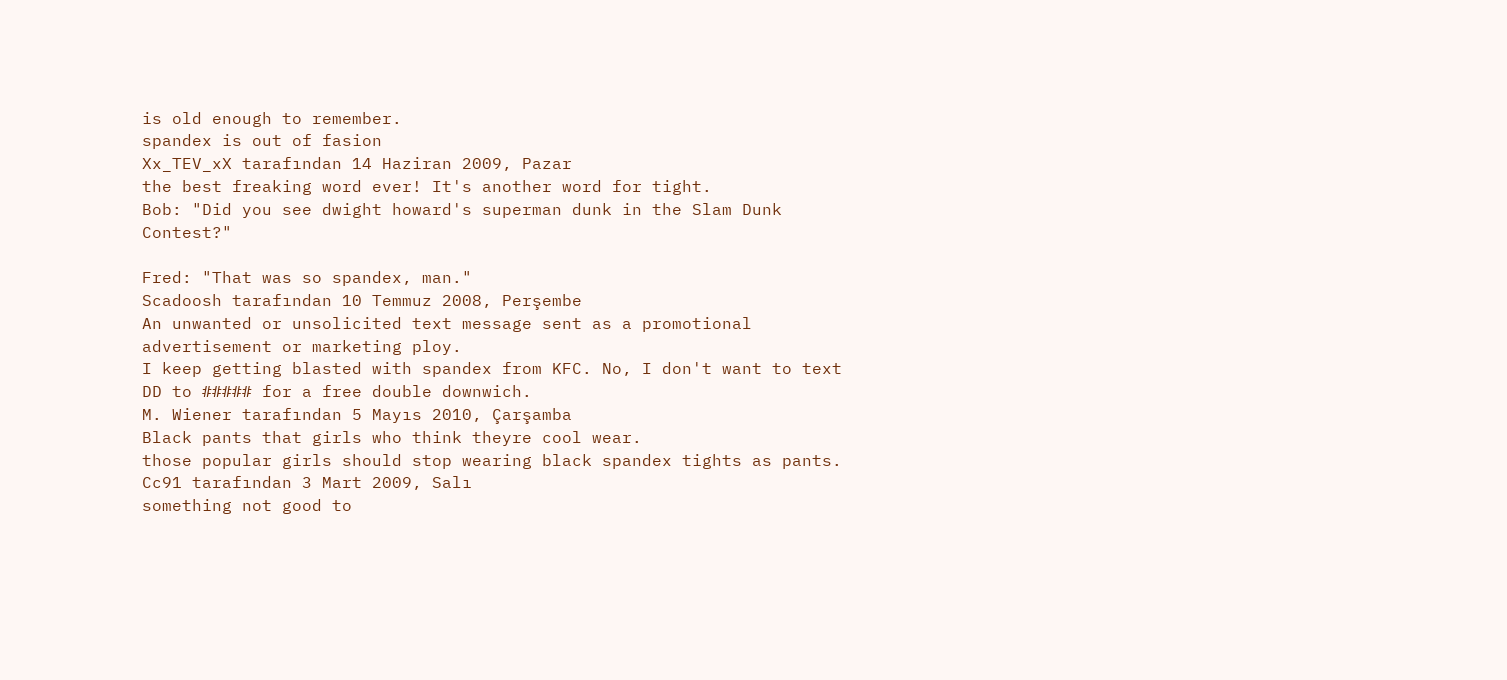is old enough to remember.
spandex is out of fasion
Xx_TEV_xX tarafından 14 Haziran 2009, Pazar
the best freaking word ever! It's another word for tight.
Bob: "Did you see dwight howard's superman dunk in the Slam Dunk Contest?"

Fred: "That was so spandex, man."
Scadoosh tarafından 10 Temmuz 2008, Perşembe
An unwanted or unsolicited text message sent as a promotional advertisement or marketing ploy.
I keep getting blasted with spandex from KFC. No, I don't want to text DD to ##### for a free double downwich.
M. Wiener tarafından 5 Mayıs 2010, Çarşamba
Black pants that girls who think theyre cool wear.
those popular girls should stop wearing black spandex tights as pants.
Cc91 tarafından 3 Mart 2009, Salı
something not good to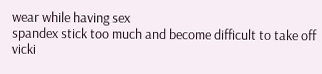wear while having sex
spandex stick too much and become difficult to take off
vicki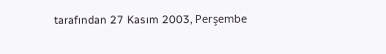tarafından 27 Kasım 2003, Perşembe